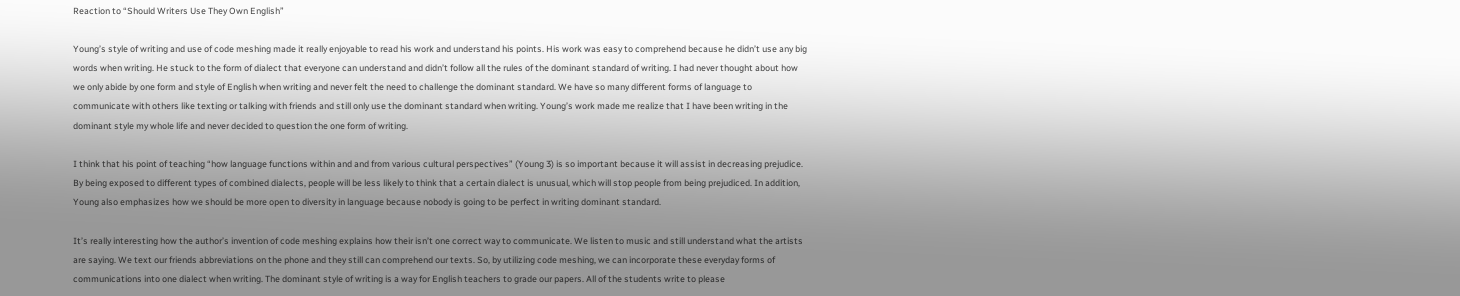Reaction to “Should Writers Use They Own English”

Young’s style of writing and use of code meshing made it really enjoyable to read his work and understand his points. His work was easy to comprehend because he didn’t use any big words when writing. He stuck to the form of dialect that everyone can understand and didn’t follow all the rules of the dominant standard of writing. I had never thought about how we only abide by one form and style of English when writing and never felt the need to challenge the dominant standard. We have so many different forms of language to communicate with others like texting or talking with friends and still only use the dominant standard when writing. Young’s work made me realize that I have been writing in the dominant style my whole life and never decided to question the one form of writing.

I think that his point of teaching “how language functions within and and from various cultural perspectives” (Young 3) is so important because it will assist in decreasing prejudice. By being exposed to different types of combined dialects, people will be less likely to think that a certain dialect is unusual, which will stop people from being prejudiced. In addition, Young also emphasizes how we should be more open to diversity in language because nobody is going to be perfect in writing dominant standard.

It’s really interesting how the author’s invention of code meshing explains how their isn’t one correct way to communicate. We listen to music and still understand what the artists are saying. We text our friends abbreviations on the phone and they still can comprehend our texts. So, by utilizing code meshing, we can incorporate these everyday forms of communications into one dialect when writing. The dominant style of writing is a way for English teachers to grade our papers. All of the students write to please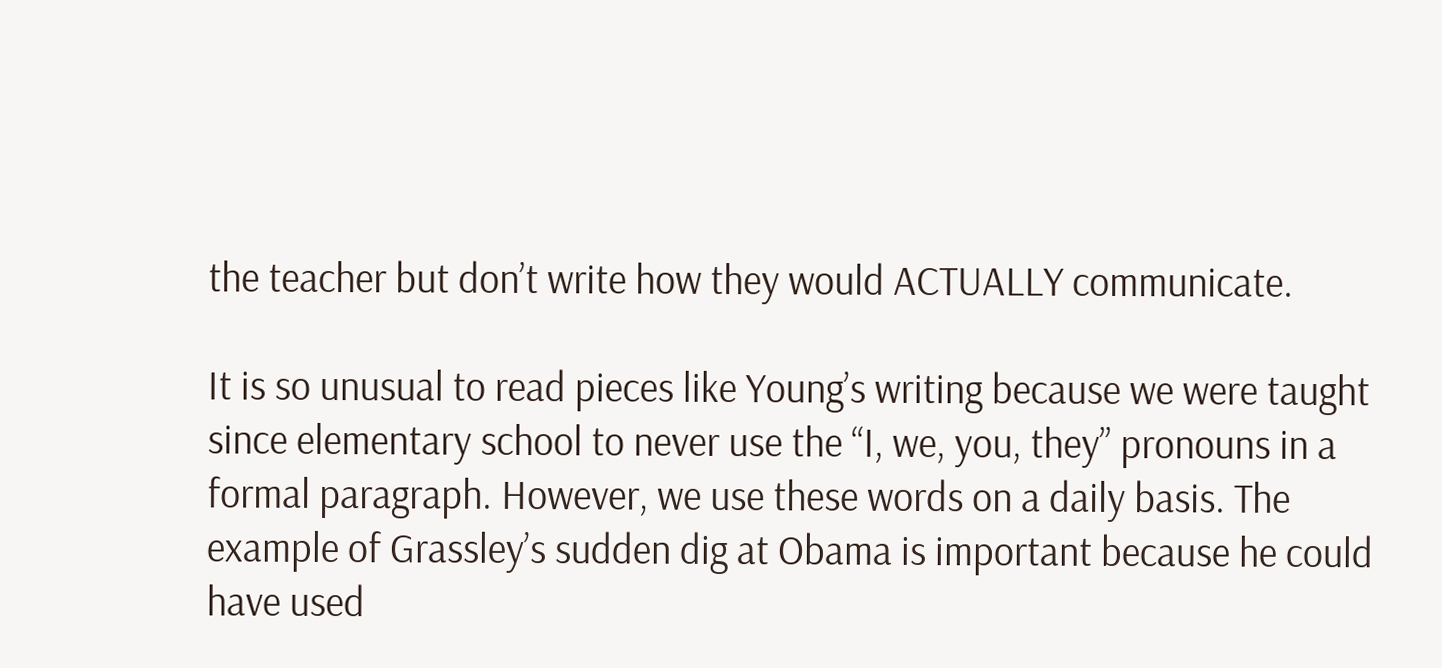the teacher but don’t write how they would ACTUALLY communicate.

It is so unusual to read pieces like Young’s writing because we were taught since elementary school to never use the “I, we, you, they” pronouns in a formal paragraph. However, we use these words on a daily basis. The example of Grassley’s sudden dig at Obama is important because he could have used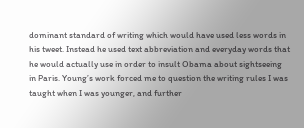dominant standard of writing which would have used less words in his tweet. Instead he used text abbreviation and everyday words that he would actually use in order to insult Obama about sightseeing in Paris. Young’s work forced me to question the writing rules I was taught when I was younger, and further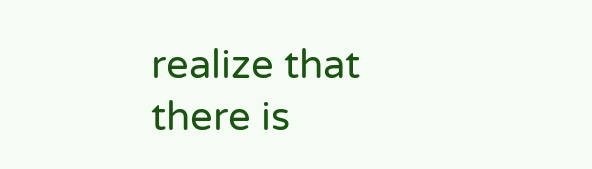realize that there is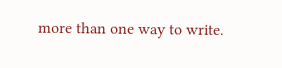more than one way to write.